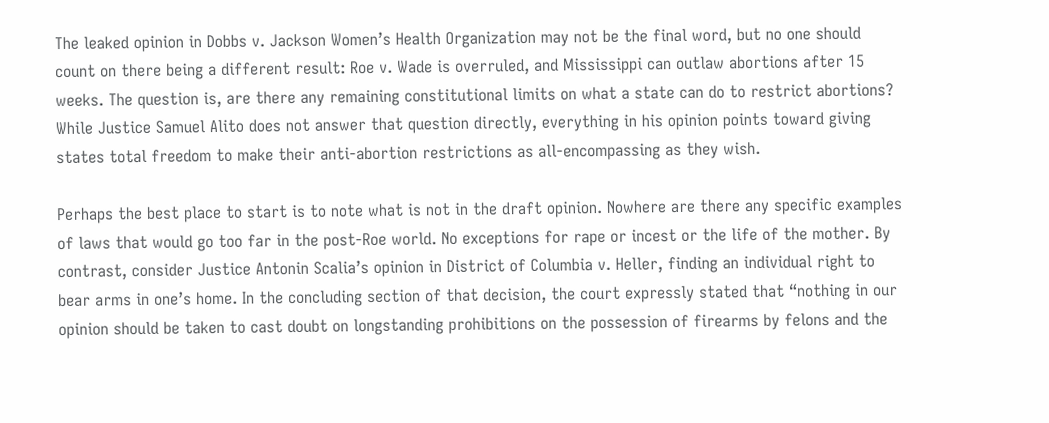The leaked opinion in Dobbs v. Jackson Women’s Health Organization may not be the final word, but no one should count on there being a different result: Roe v. Wade is overruled, and Mississippi can outlaw abortions after 15 weeks. The question is, are there any remaining constitutional limits on what a state can do to restrict abortions? While Justice Samuel Alito does not answer that question directly, everything in his opinion points toward giving states total freedom to make their anti-abortion restrictions as all-encompassing as they wish.

Perhaps the best place to start is to note what is not in the draft opinion. Nowhere are there any specific examples of laws that would go too far in the post-Roe world. No exceptions for rape or incest or the life of the mother. By contrast, consider Justice Antonin Scalia’s opinion in District of Columbia v. Heller, finding an individual right to bear arms in one’s home. In the concluding section of that decision, the court expressly stated that “nothing in our opinion should be taken to cast doubt on longstanding prohibitions on the possession of firearms by felons and the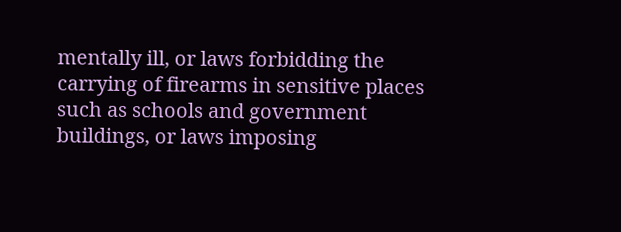mentally ill, or laws forbidding the carrying of firearms in sensitive places such as schools and government buildings, or laws imposing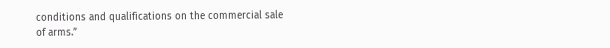conditions and qualifications on the commercial sale of arms.”